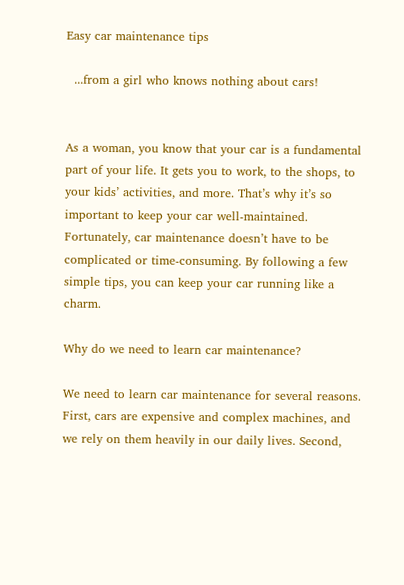Easy car maintenance tips

  ...from a girl who knows nothing about cars!


As a woman, you know that your car is a fundamental part of your life. It gets you to work, to the shops, to your kids’ activities, and more. That’s why it’s so important to keep your car well-maintained. Fortunately, car maintenance doesn’t have to be complicated or time-consuming. By following a few simple tips, you can keep your car running like a charm.

Why do we need to learn car maintenance?

We need to learn car maintenance for several reasons. First, cars are expensive and complex machines, and we rely on them heavily in our daily lives. Second,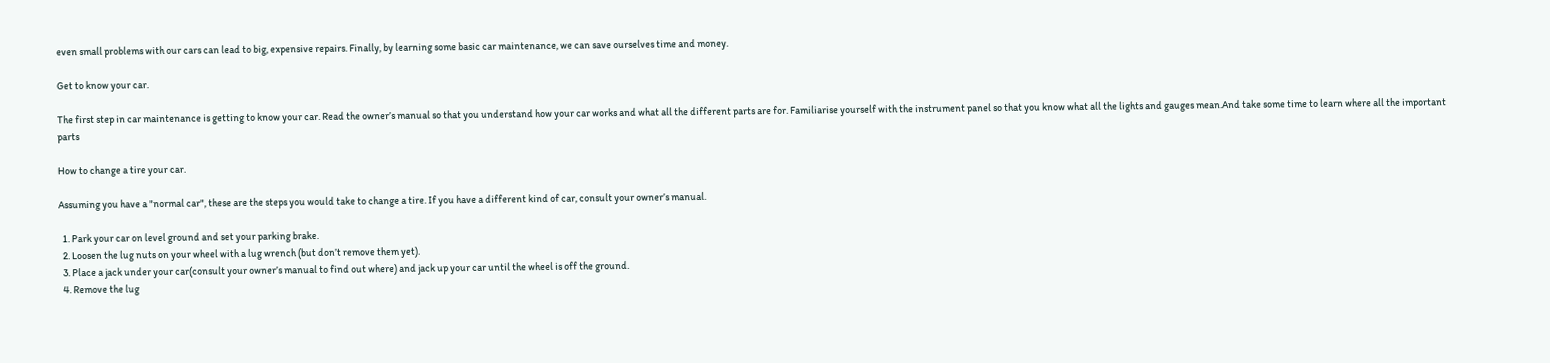even small problems with our cars can lead to big, expensive repairs. Finally, by learning some basic car maintenance, we can save ourselves time and money.

Get to know your car.

The first step in car maintenance is getting to know your car. Read the owner’s manual so that you understand how your car works and what all the different parts are for. Familiarise yourself with the instrument panel so that you know what all the lights and gauges mean.And take some time to learn where all the important parts

How to change a tire your car.

Assuming you have a "normal car", these are the steps you would take to change a tire. If you have a different kind of car, consult your owner’s manual.

  1. Park your car on level ground and set your parking brake.
  2. Loosen the lug nuts on your wheel with a lug wrench (but don’t remove them yet).
  3. Place a jack under your car(consult your owner’s manual to find out where) and jack up your car until the wheel is off the ground.
  4. Remove the lug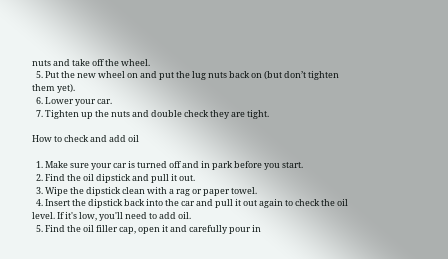nuts and take off the wheel.
  5. Put the new wheel on and put the lug nuts back on (but don’t tighten them yet).
  6. Lower your car.
  7. Tighten up the nuts and double check they are tight.

How to check and add oil

  1. Make sure your car is turned off and in park before you start.
  2. Find the oil dipstick and pull it out.
  3. Wipe the dipstick clean with a rag or paper towel.
  4. Insert the dipstick back into the car and pull it out again to check the oil level. If it's low, you'll need to add oil.
  5. Find the oil filler cap, open it and carefully pour in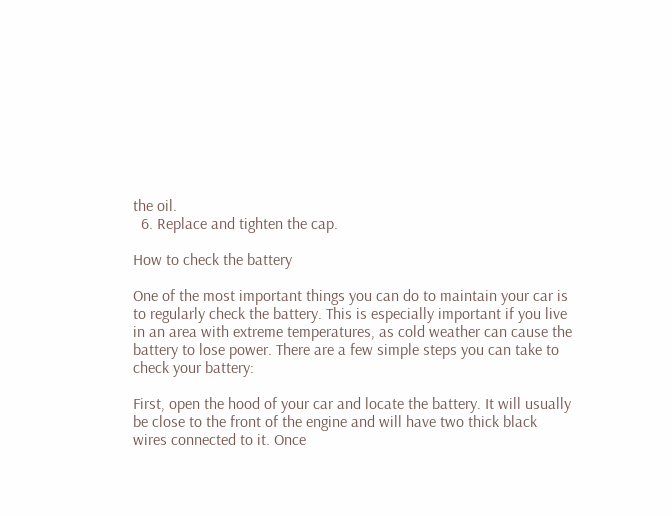the oil.
  6. Replace and tighten the cap.

How to check the battery

One of the most important things you can do to maintain your car is to regularly check the battery. This is especially important if you live in an area with extreme temperatures, as cold weather can cause the battery to lose power. There are a few simple steps you can take to check your battery:

First, open the hood of your car and locate the battery. It will usually be close to the front of the engine and will have two thick black wires connected to it. Once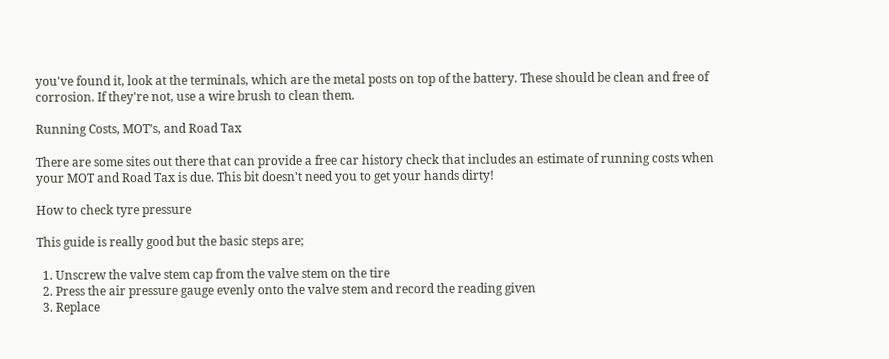you've found it, look at the terminals, which are the metal posts on top of the battery. These should be clean and free of corrosion. If they're not, use a wire brush to clean them.

Running Costs, MOT’s, and Road Tax

There are some sites out there that can provide a free car history check that includes an estimate of running costs when your MOT and Road Tax is due. This bit doesn't need you to get your hands dirty!

How to check tyre pressure

This guide is really good but the basic steps are;

  1. Unscrew the valve stem cap from the valve stem on the tire
  2. Press the air pressure gauge evenly onto the valve stem and record the reading given
  3. Replace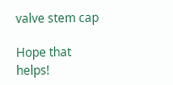valve stem cap

Hope that helps!